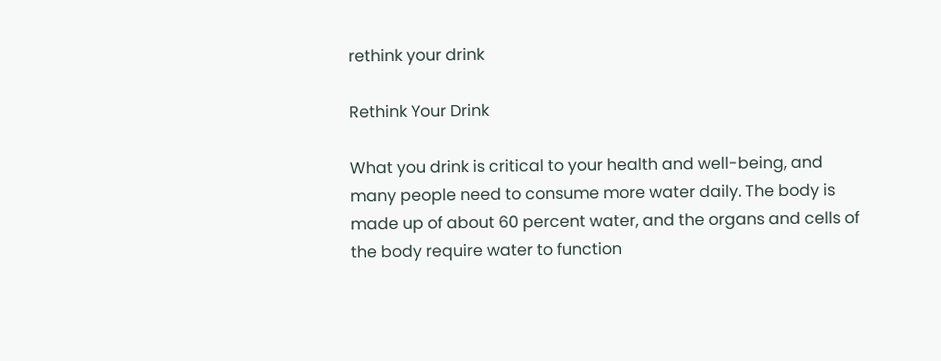rethink your drink

Rethink Your Drink

What you drink is critical to your health and well-being, and many people need to consume more water daily. The body is made up of about 60 percent water, and the organs and cells of the body require water to function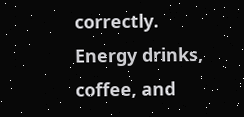correctly. Energy drinks, coffee, and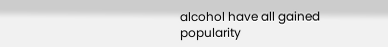alcohol have all gained popularity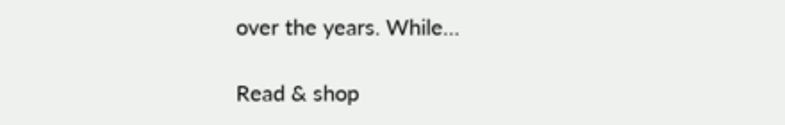over the years. While…

Read & shop